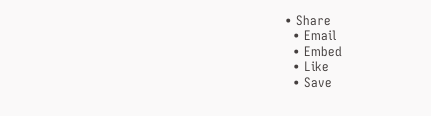• Share
  • Email
  • Embed
  • Like
  • Save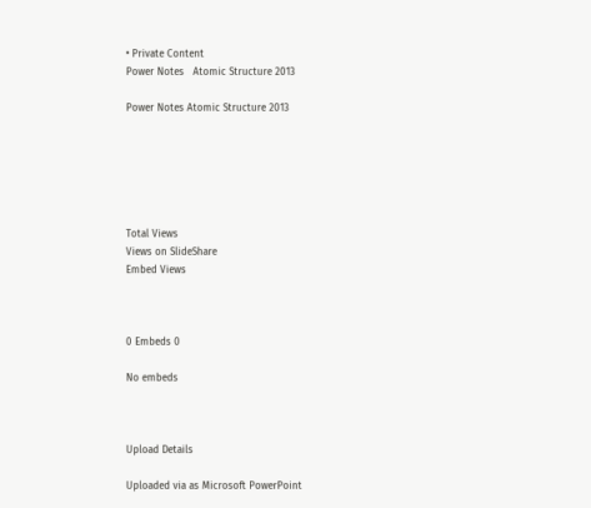• Private Content
Power Notes   Atomic Structure 2013

Power Notes Atomic Structure 2013






Total Views
Views on SlideShare
Embed Views



0 Embeds 0

No embeds



Upload Details

Uploaded via as Microsoft PowerPoint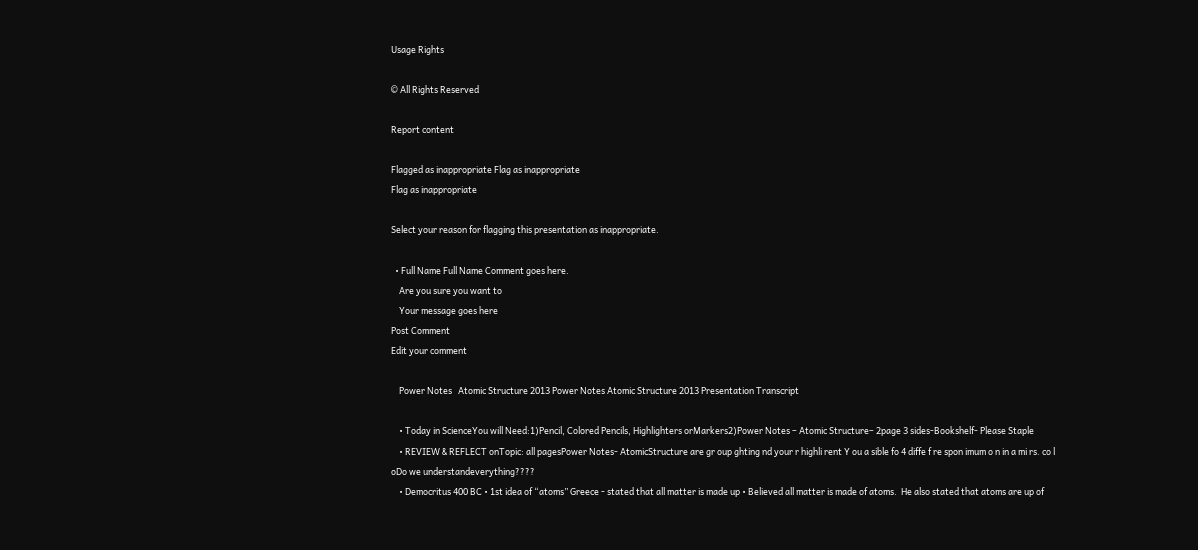Usage Rights

© All Rights Reserved

Report content

Flagged as inappropriate Flag as inappropriate
Flag as inappropriate

Select your reason for flagging this presentation as inappropriate.

  • Full Name Full Name Comment goes here.
    Are you sure you want to
    Your message goes here
Post Comment
Edit your comment

    Power Notes   Atomic Structure 2013 Power Notes Atomic Structure 2013 Presentation Transcript

    • Today in ScienceYou will Need:1)Pencil, Colored Pencils, Highlighters orMarkers2)Power Notes – Atomic Structure– 2page 3 sides-Bookshelf- Please Staple
    • REVIEW & REFLECT onTopic: all pagesPower Notes- AtomicStructure are gr oup ghting nd your r highli rent Y ou a sible fo 4 diffe f re spon imum o n in a mi rs. co l oDo we understandeverything????
    • Democritus 400 BC • 1st idea of “atoms” Greece - stated that all matter is made up • Believed all matter is made of atoms.  He also stated that atoms are up of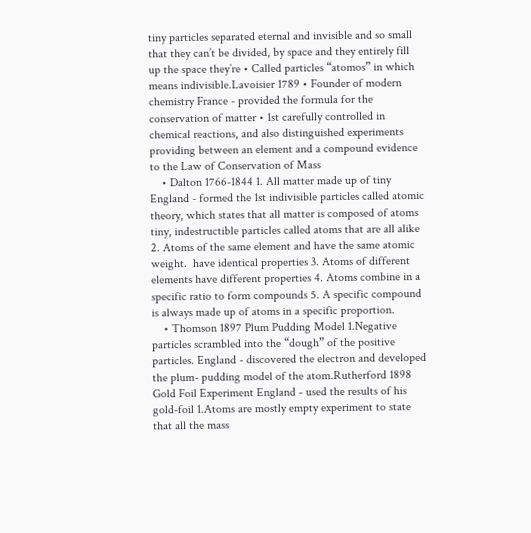tiny particles separated eternal and invisible and so small that they can’t be divided, by space and they entirely fill up the space they’re • Called particles “atomos” in which means indivisible.Lavoisier 1789 • Founder of modern chemistry France - provided the formula for the conservation of matter • 1st carefully controlled in chemical reactions, and also distinguished experiments providing between an element and a compound evidence to the Law of Conservation of Mass
    • Dalton 1766-1844 1. All matter made up of tiny England - formed the 1st indivisible particles called atomic theory, which states that all matter is composed of atoms tiny, indestructible particles called atoms that are all alike 2. Atoms of the same element and have the same atomic weight.  have identical properties 3. Atoms of different elements have different properties 4. Atoms combine in a specific ratio to form compounds 5. A specific compound is always made up of atoms in a specific proportion.
    • Thomson 1897 Plum Pudding Model 1.Negative particles scrambled into the “dough” of the positive particles. England - discovered the electron and developed the plum- pudding model of the atom.Rutherford 1898 Gold Foil Experiment England - used the results of his gold-foil 1.Atoms are mostly empty experiment to state that all the mass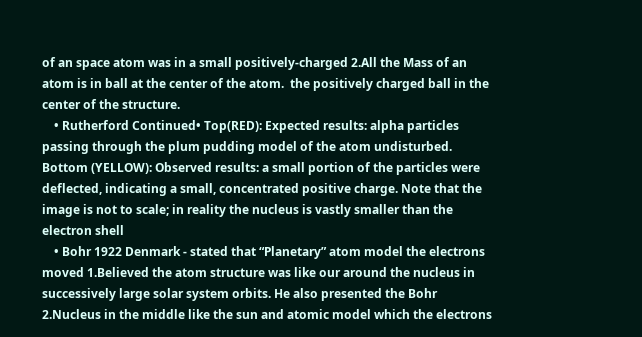of an space atom was in a small positively-charged 2.All the Mass of an atom is in ball at the center of the atom.  the positively charged ball in the center of the structure.
    • Rutherford Continued• Top(RED): Expected results: alpha particles passing through the plum pudding model of the atom undisturbed. Bottom (YELLOW): Observed results: a small portion of the particles were deflected, indicating a small, concentrated positive charge. Note that the image is not to scale; in reality the nucleus is vastly smaller than the electron shell
    • Bohr 1922 Denmark - stated that “Planetary” atom model the electrons moved 1.Believed the atom structure was like our around the nucleus in successively large solar system orbits. He also presented the Bohr 2.Nucleus in the middle like the sun and atomic model which the electrons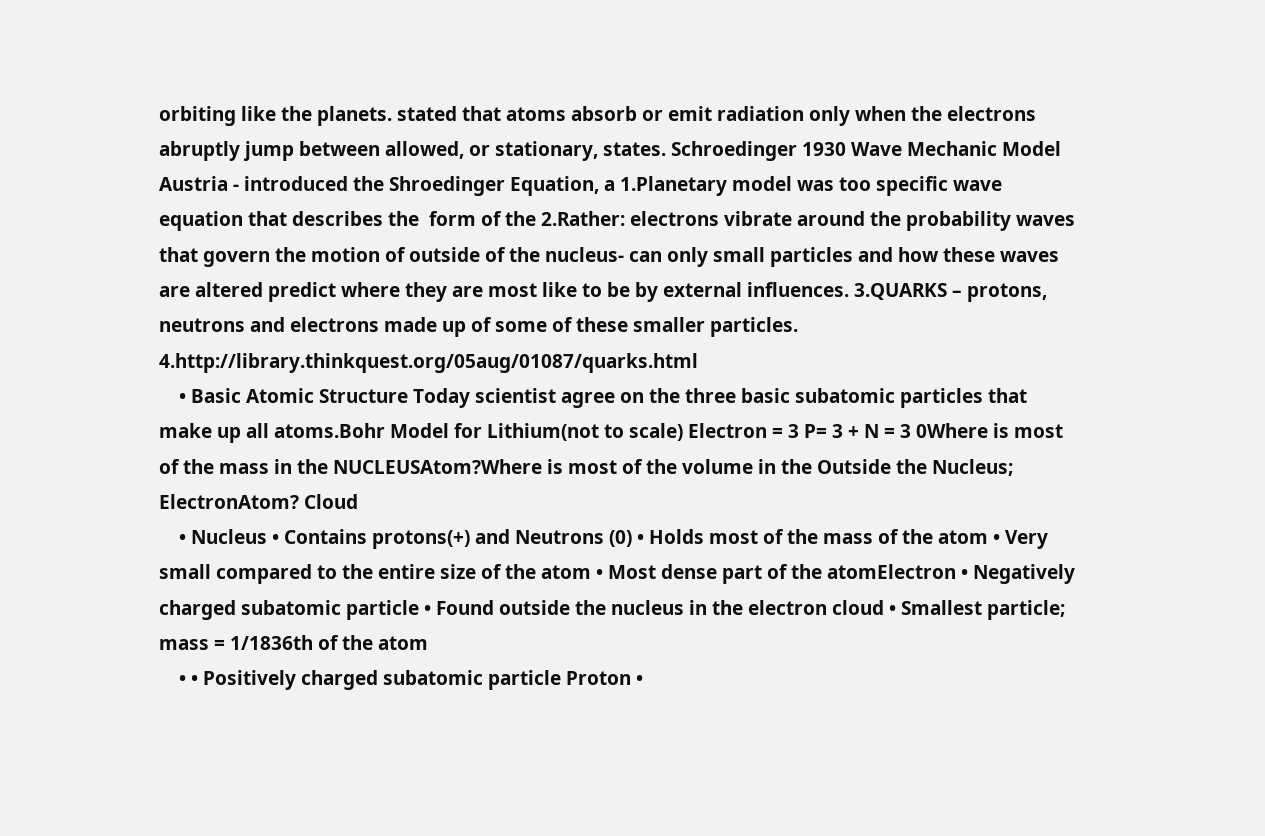orbiting like the planets. stated that atoms absorb or emit radiation only when the electrons abruptly jump between allowed, or stationary, states. Schroedinger 1930 Wave Mechanic Model Austria - introduced the Shroedinger Equation, a 1.Planetary model was too specific wave equation that describes the  form of the 2.Rather: electrons vibrate around the probability waves that govern the motion of outside of the nucleus- can only small particles and how these waves are altered predict where they are most like to be by external influences. 3.QUARKS – protons, neutrons and electrons made up of some of these smaller particles. 4.http://library.thinkquest.org/05aug/01087/quarks.html
    • Basic Atomic Structure Today scientist agree on the three basic subatomic particles that make up all atoms.Bohr Model for Lithium(not to scale) Electron = 3 P= 3 + N = 3 0Where is most of the mass in the NUCLEUSAtom?Where is most of the volume in the Outside the Nucleus; ElectronAtom? Cloud
    • Nucleus • Contains protons(+) and Neutrons (0) • Holds most of the mass of the atom • Very small compared to the entire size of the atom • Most dense part of the atomElectron • Negatively charged subatomic particle • Found outside the nucleus in the electron cloud • Smallest particle; mass = 1/1836th of the atom
    • • Positively charged subatomic particle Proton •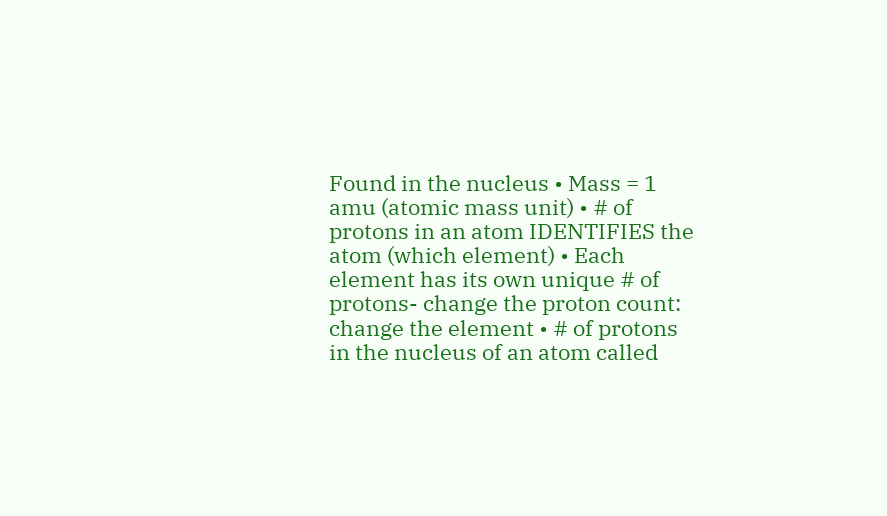Found in the nucleus • Mass = 1 amu (atomic mass unit) • # of protons in an atom IDENTIFIES the atom (which element) • Each element has its own unique # of protons- change the proton count: change the element • # of protons in the nucleus of an atom called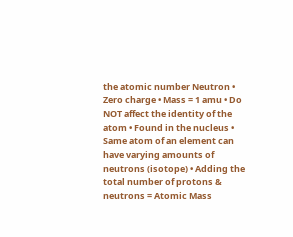the atomic number Neutron • Zero charge • Mass = 1 amu • Do NOT affect the identity of the atom • Found in the nucleus • Same atom of an element can have varying amounts of neutrons (isotope) • Adding the total number of protons & neutrons = Atomic Mass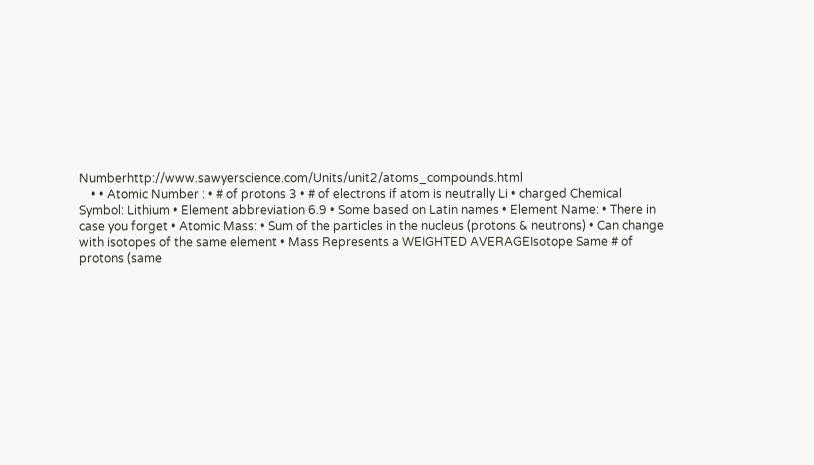Numberhttp://www.sawyerscience.com/Units/unit2/atoms_compounds.html
    • • Atomic Number : • # of protons 3 • # of electrons if atom is neutrally Li • charged Chemical Symbol: Lithium • Element abbreviation 6.9 • Some based on Latin names • Element Name: • There in case you forget • Atomic Mass: • Sum of the particles in the nucleus (protons & neutrons) • Can change with isotopes of the same element • Mass Represents a WEIGHTED AVERAGEIsotope Same # of protons (same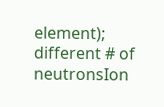element); different # of neutronsIon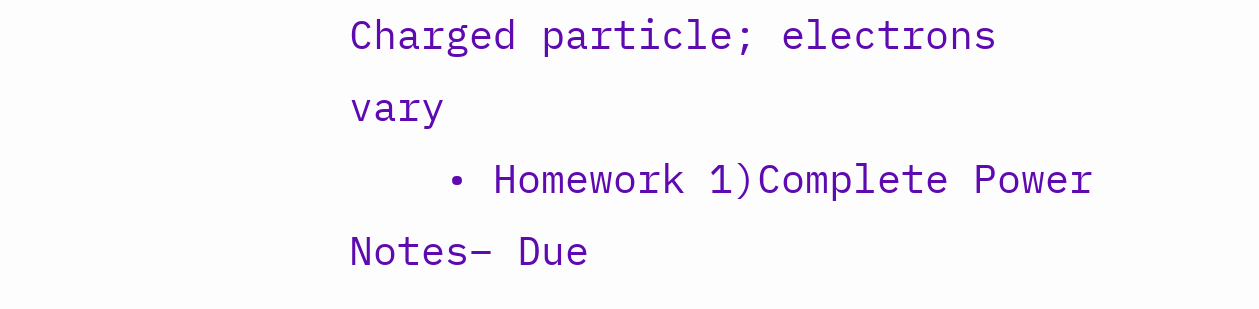Charged particle; electrons vary
    • Homework 1)Complete Power Notes– Due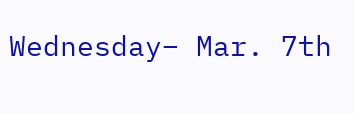Wednesday– Mar. 7th